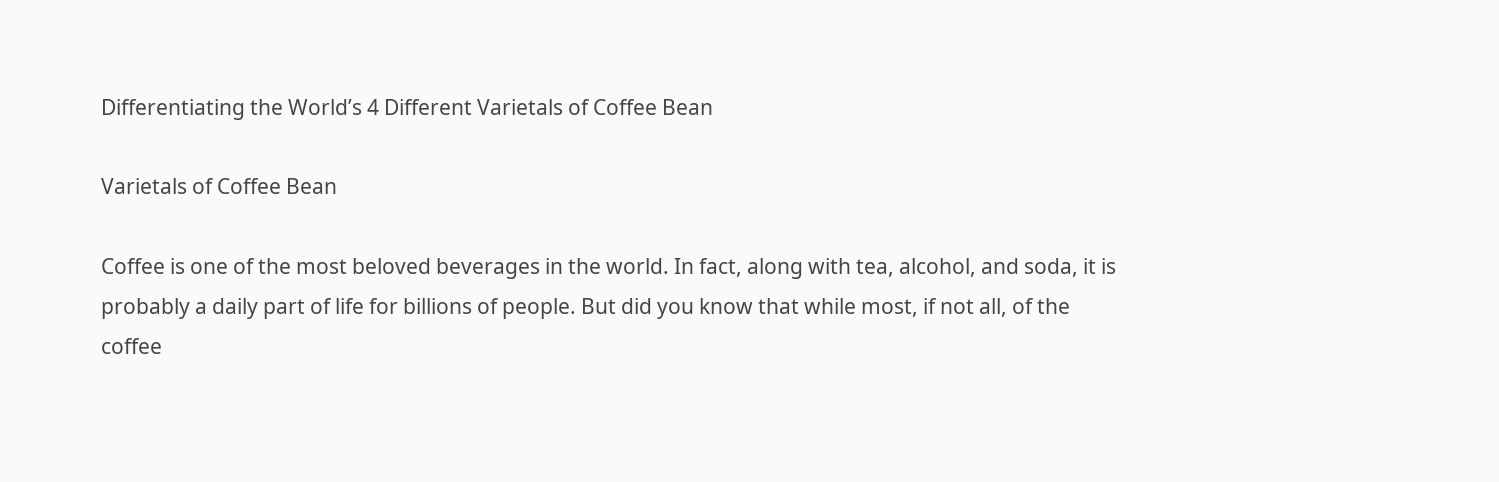Differentiating the World’s 4 Different Varietals of Coffee Bean

Varietals of Coffee Bean

Coffee is one of the most beloved beverages in the world. In fact, along with tea, alcohol, and soda, it is probably a daily part of life for billions of people. But did you know that while most, if not all, of the coffee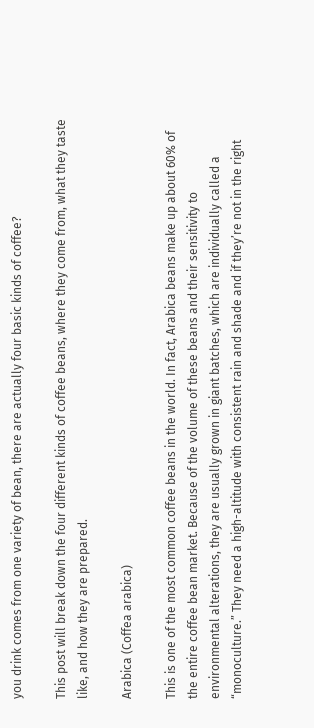you drink comes from one variety of bean, there are actually four basic kinds of coffee?

This post will break down the four different kinds of coffee beans, where they come from, what they taste like, and how they are prepared.

Arabica (Coffea arabica)

This is one of the most common coffee beans in the world. In fact, Arabica beans make up about 60% of the entire coffee bean market. Because of the volume of these beans and their sensitivity to environmental alterations, they are usually grown in giant batches, which are individually called a “monoculture.” They need a high-altitude with consistent rain and shade and if they’re not in the right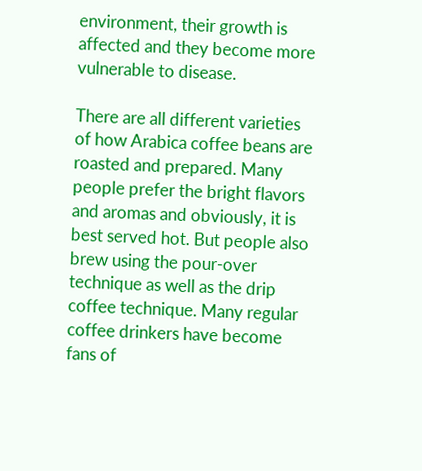environment, their growth is affected and they become more vulnerable to disease.

There are all different varieties of how Arabica coffee beans are roasted and prepared. Many people prefer the bright flavors and aromas and obviously, it is best served hot. But people also brew using the pour-over technique as well as the drip coffee technique. Many regular coffee drinkers have become fans of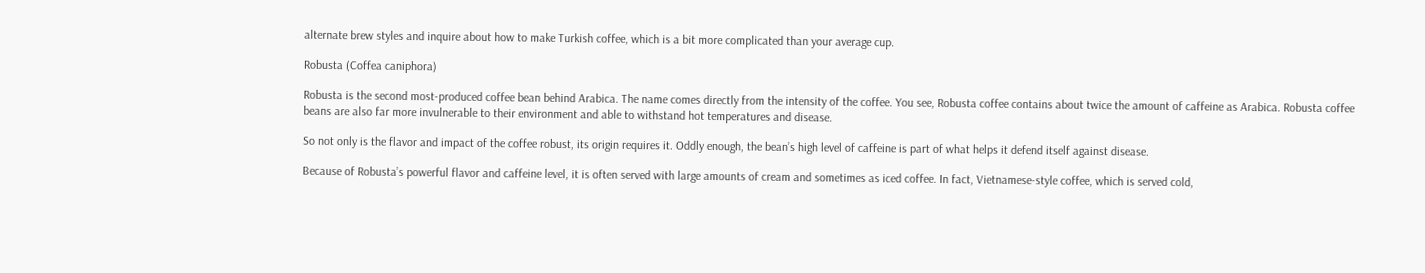alternate brew styles and inquire about how to make Turkish coffee, which is a bit more complicated than your average cup.

Robusta (Coffea caniphora)

Robusta is the second most-produced coffee bean behind Arabica. The name comes directly from the intensity of the coffee. You see, Robusta coffee contains about twice the amount of caffeine as Arabica. Robusta coffee beans are also far more invulnerable to their environment and able to withstand hot temperatures and disease.

So not only is the flavor and impact of the coffee robust, its origin requires it. Oddly enough, the bean’s high level of caffeine is part of what helps it defend itself against disease.

Because of Robusta’s powerful flavor and caffeine level, it is often served with large amounts of cream and sometimes as iced coffee. In fact, Vietnamese-style coffee, which is served cold,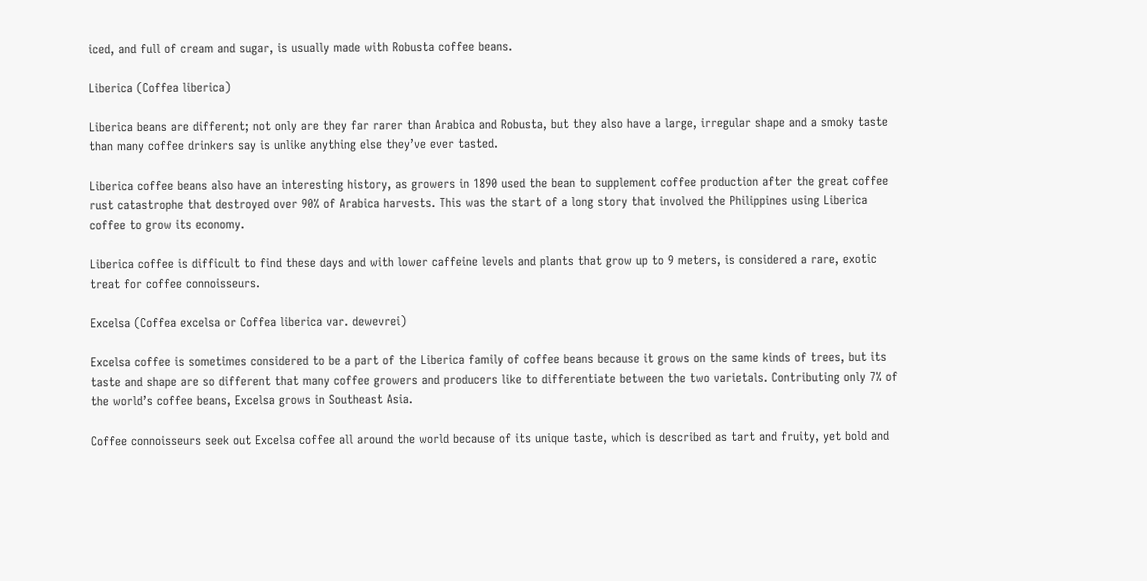iced, and full of cream and sugar, is usually made with Robusta coffee beans.

Liberica (Coffea liberica)

Liberica beans are different; not only are they far rarer than Arabica and Robusta, but they also have a large, irregular shape and a smoky taste than many coffee drinkers say is unlike anything else they’ve ever tasted.

Liberica coffee beans also have an interesting history, as growers in 1890 used the bean to supplement coffee production after the great coffee rust catastrophe that destroyed over 90% of Arabica harvests. This was the start of a long story that involved the Philippines using Liberica coffee to grow its economy.

Liberica coffee is difficult to find these days and with lower caffeine levels and plants that grow up to 9 meters, is considered a rare, exotic treat for coffee connoisseurs.

Excelsa (Coffea excelsa or Coffea liberica var. dewevrei)

Excelsa coffee is sometimes considered to be a part of the Liberica family of coffee beans because it grows on the same kinds of trees, but its taste and shape are so different that many coffee growers and producers like to differentiate between the two varietals. Contributing only 7% of the world’s coffee beans, Excelsa grows in Southeast Asia.

Coffee connoisseurs seek out Excelsa coffee all around the world because of its unique taste, which is described as tart and fruity, yet bold and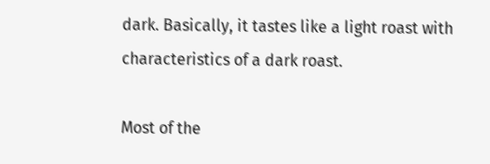dark. Basically, it tastes like a light roast with characteristics of a dark roast.

Most of the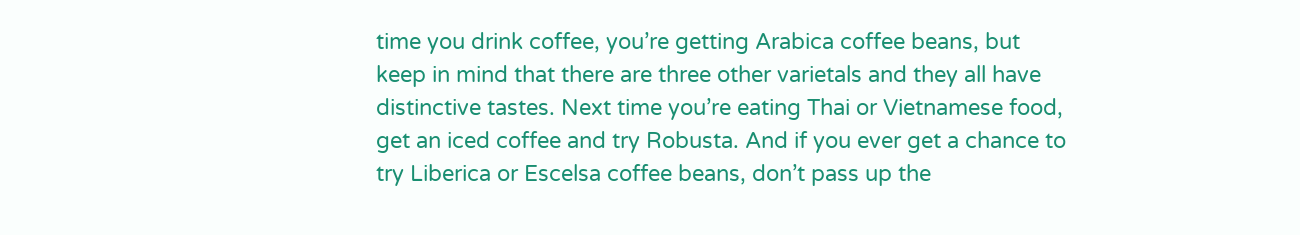time you drink coffee, you’re getting Arabica coffee beans, but keep in mind that there are three other varietals and they all have distinctive tastes. Next time you’re eating Thai or Vietnamese food, get an iced coffee and try Robusta. And if you ever get a chance to try Liberica or Escelsa coffee beans, don’t pass up the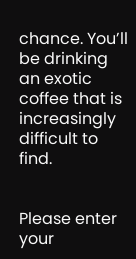chance. You’ll be drinking an exotic coffee that is increasingly difficult to find.


Please enter your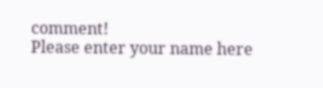comment!
Please enter your name here